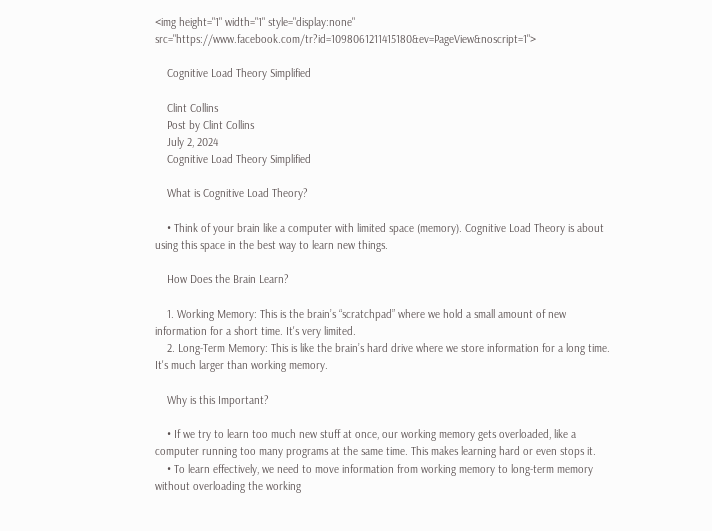<img height="1" width="1" style="display:none" src="https://www.facebook.com/tr?id=1098061211415180&ev=PageView&noscript=1">

    Cognitive Load Theory Simplified

    Clint Collins
    Post by Clint Collins
    July 2, 2024
    Cognitive Load Theory Simplified

    What is Cognitive Load Theory?

    • Think of your brain like a computer with limited space (memory). Cognitive Load Theory is about using this space in the best way to learn new things.

    How Does the Brain Learn?

    1. Working Memory: This is the brain’s “scratchpad” where we hold a small amount of new information for a short time. It's very limited.
    2. Long-Term Memory: This is like the brain’s hard drive where we store information for a long time. It's much larger than working memory.

    Why is this Important?

    • If we try to learn too much new stuff at once, our working memory gets overloaded, like a computer running too many programs at the same time. This makes learning hard or even stops it.
    • To learn effectively, we need to move information from working memory to long-term memory without overloading the working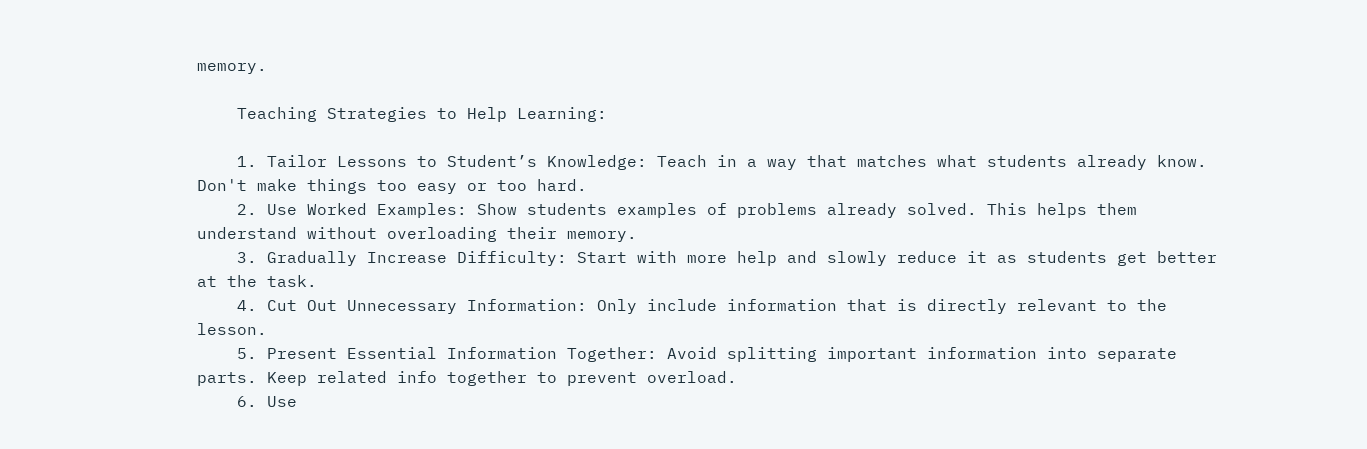memory.

    Teaching Strategies to Help Learning:

    1. Tailor Lessons to Student’s Knowledge: Teach in a way that matches what students already know. Don't make things too easy or too hard.
    2. Use Worked Examples: Show students examples of problems already solved. This helps them understand without overloading their memory.
    3. Gradually Increase Difficulty: Start with more help and slowly reduce it as students get better at the task.
    4. Cut Out Unnecessary Information: Only include information that is directly relevant to the lesson.
    5. Present Essential Information Together: Avoid splitting important information into separate parts. Keep related info together to prevent overload.
    6. Use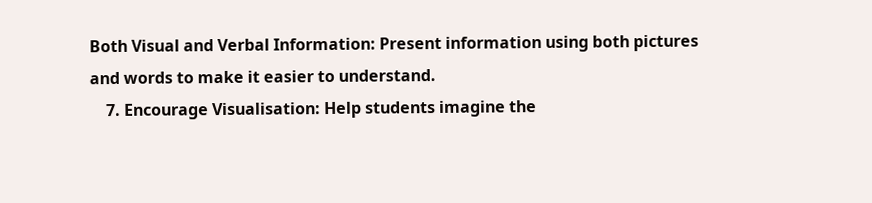Both Visual and Verbal Information: Present information using both pictures and words to make it easier to understand.
    7. Encourage Visualisation: Help students imagine the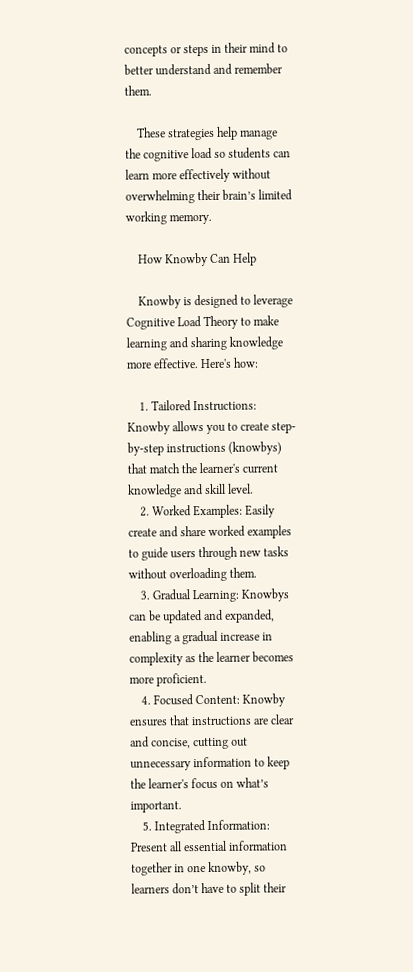concepts or steps in their mind to better understand and remember them.

    These strategies help manage the cognitive load so students can learn more effectively without overwhelming their brain’s limited working memory.

    How Knowby Can Help

    Knowby is designed to leverage Cognitive Load Theory to make learning and sharing knowledge more effective. Here's how:

    1. Tailored Instructions: Knowby allows you to create step-by-step instructions (knowbys) that match the learner's current knowledge and skill level.
    2. Worked Examples: Easily create and share worked examples to guide users through new tasks without overloading them.
    3. Gradual Learning: Knowbys can be updated and expanded, enabling a gradual increase in complexity as the learner becomes more proficient.
    4. Focused Content: Knowby ensures that instructions are clear and concise, cutting out unnecessary information to keep the learner's focus on what’s important.
    5. Integrated Information: Present all essential information together in one knowby, so learners don’t have to split their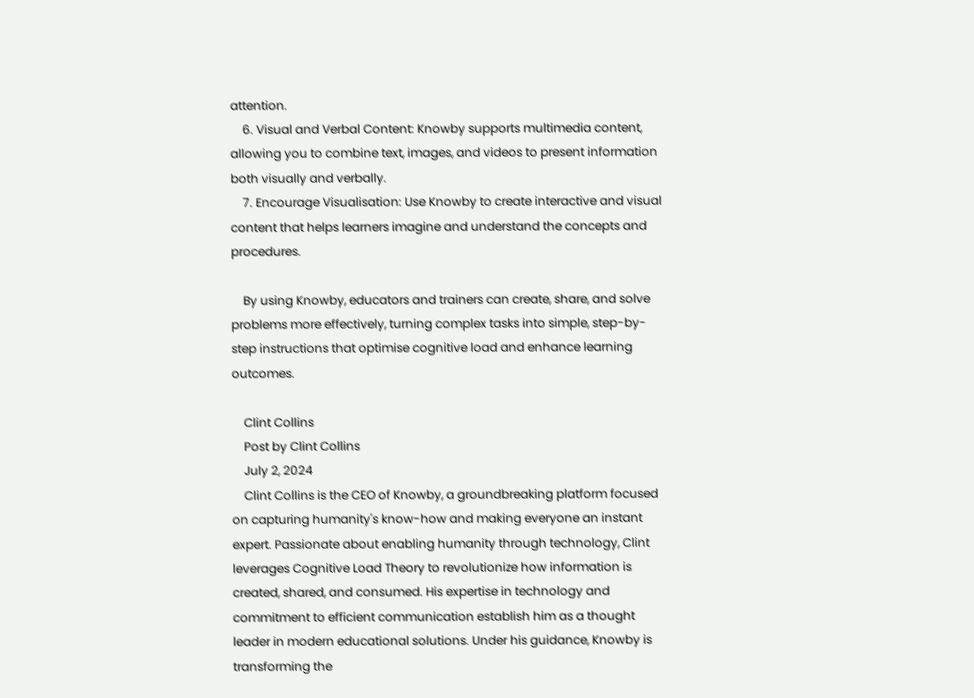attention.
    6. Visual and Verbal Content: Knowby supports multimedia content, allowing you to combine text, images, and videos to present information both visually and verbally.
    7. Encourage Visualisation: Use Knowby to create interactive and visual content that helps learners imagine and understand the concepts and procedures.

    By using Knowby, educators and trainers can create, share, and solve problems more effectively, turning complex tasks into simple, step-by-step instructions that optimise cognitive load and enhance learning outcomes.

    Clint Collins
    Post by Clint Collins
    July 2, 2024
    Clint Collins is the CEO of Knowby, a groundbreaking platform focused on capturing humanity's know-how and making everyone an instant expert. Passionate about enabling humanity through technology, Clint leverages Cognitive Load Theory to revolutionize how information is created, shared, and consumed. His expertise in technology and commitment to efficient communication establish him as a thought leader in modern educational solutions. Under his guidance, Knowby is transforming the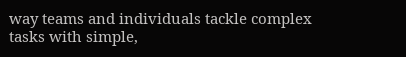way teams and individuals tackle complex tasks with simple,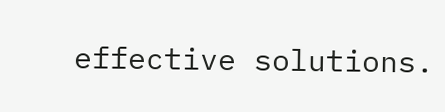effective solutions.